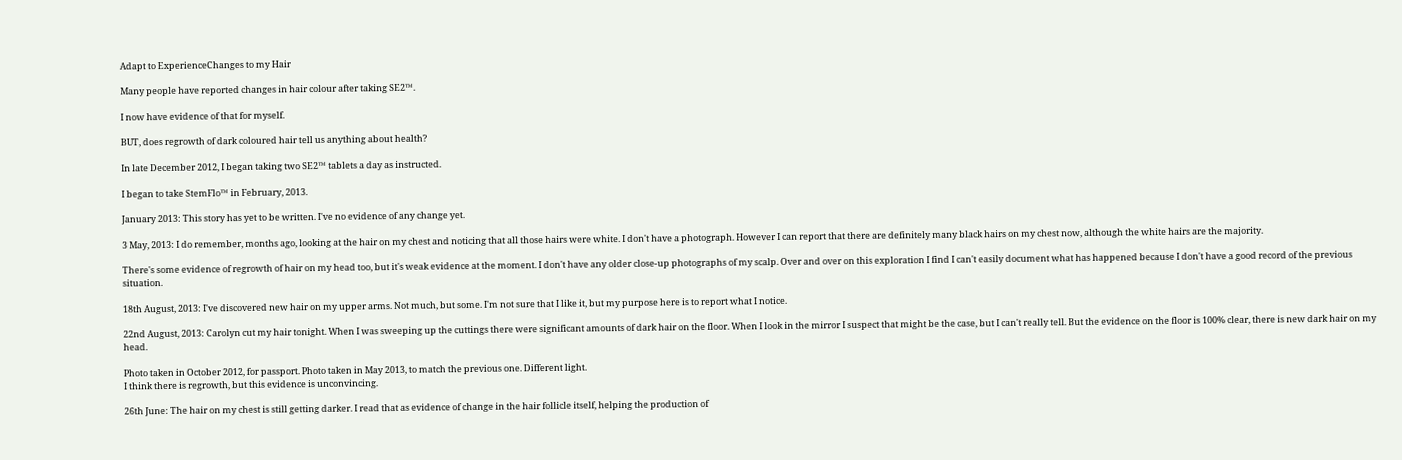Adapt to ExperienceChanges to my Hair

Many people have reported changes in hair colour after taking SE2™.

I now have evidence of that for myself.

BUT, does regrowth of dark coloured hair tell us anything about health?

In late December 2012, I began taking two SE2™ tablets a day as instructed.

I began to take StemFlo™ in February, 2013.

January 2013: This story has yet to be written. I've no evidence of any change yet.

3 May, 2013: I do remember, months ago, looking at the hair on my chest and noticing that all those hairs were white. I don't have a photograph. However I can report that there are definitely many black hairs on my chest now, although the white hairs are the majority.

There's some evidence of regrowth of hair on my head too, but it's weak evidence at the moment. I don't have any older close-up photographs of my scalp. Over and over on this exploration I find I can't easily document what has happened because I don't have a good record of the previous situation.

18th August, 2013: I've discovered new hair on my upper arms. Not much, but some. I'm not sure that I like it, but my purpose here is to report what I notice.

22nd August, 2013: Carolyn cut my hair tonight. When I was sweeping up the cuttings there were significant amounts of dark hair on the floor. When I look in the mirror I suspect that might be the case, but I can't really tell. But the evidence on the floor is 100% clear, there is new dark hair on my head.

Photo taken in October 2012, for passport. Photo taken in May 2013, to match the previous one. Different light.
I think there is regrowth, but this evidence is unconvincing.

26th June: The hair on my chest is still getting darker. I read that as evidence of change in the hair follicle itself, helping the production of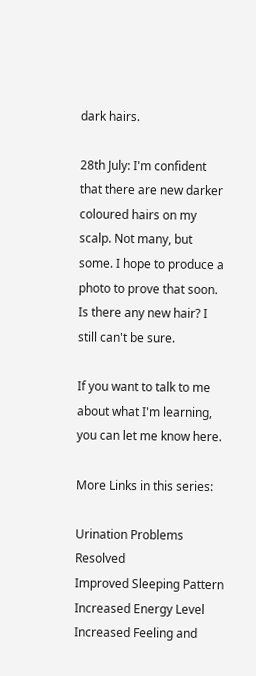dark hairs.

28th July: I'm confident that there are new darker coloured hairs on my scalp. Not many, but some. I hope to produce a photo to prove that soon. Is there any new hair? I still can't be sure.

If you want to talk to me about what I'm learning, you can let me know here.

More Links in this series:

Urination Problems Resolved
Improved Sleeping Pattern
Increased Energy Level
Increased Feeling and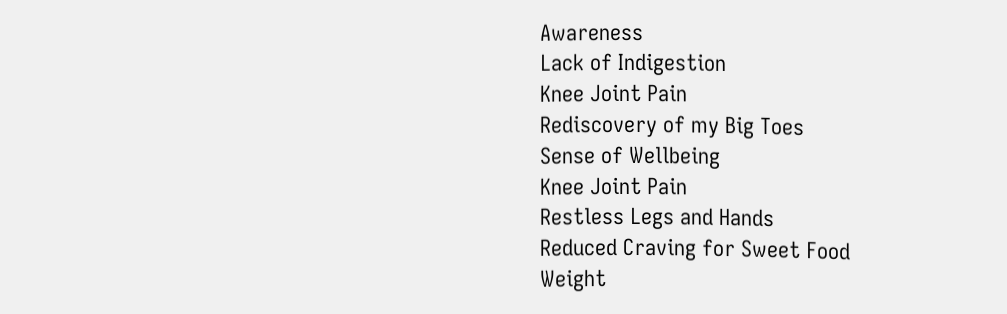Awareness
Lack of Indigestion
Knee Joint Pain
Rediscovery of my Big Toes
Sense of Wellbeing
Knee Joint Pain
Restless Legs and Hands
Reduced Craving for Sweet Food
Weight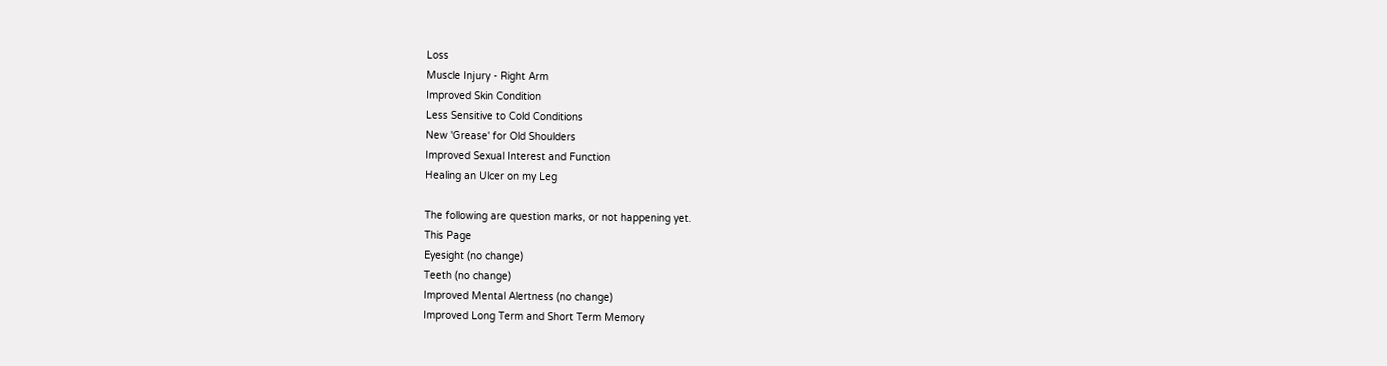Loss
Muscle Injury - Right Arm
Improved Skin Condition
Less Sensitive to Cold Conditions
New 'Grease' for Old Shoulders
Improved Sexual Interest and Function
Healing an Ulcer on my Leg

The following are question marks, or not happening yet.
This Page
Eyesight (no change)
Teeth (no change)
Improved Mental Alertness (no change)
Improved Long Term and Short Term Memory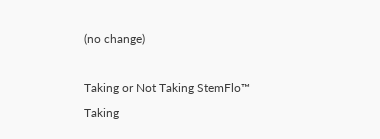(no change)

Taking or Not Taking StemFlo™
Taking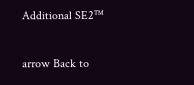Additional SE2™

arrow Back to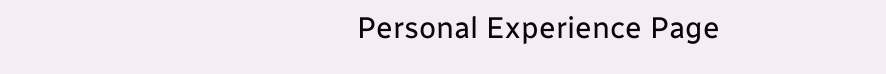Personal Experience Page